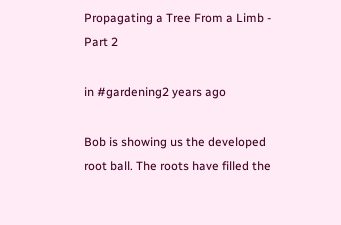Propagating a Tree From a Limb - Part 2

in #gardening2 years ago

Bob is showing us the developed root ball. The roots have filled the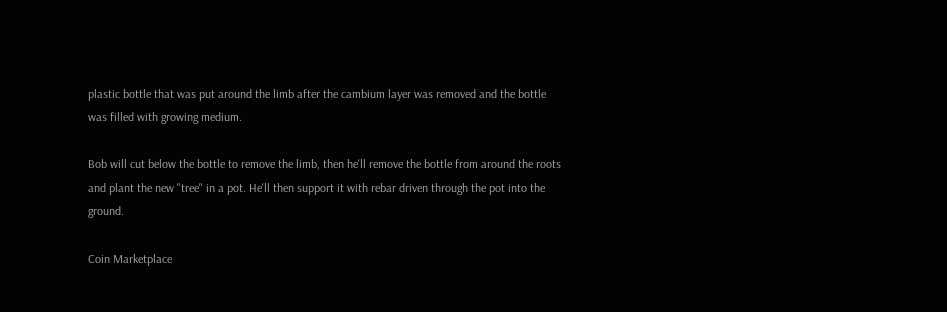plastic bottle that was put around the limb after the cambium layer was removed and the bottle was filled with growing medium.

Bob will cut below the bottle to remove the limb, then he'll remove the bottle from around the roots and plant the new "tree" in a pot. He'll then support it with rebar driven through the pot into the ground.

Coin Marketplace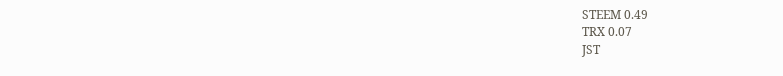STEEM 0.49
TRX 0.07
JST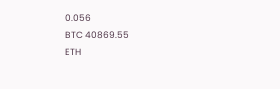0.056
BTC 40869.55
ETH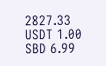2827.33
USDT 1.00
SBD 6.99